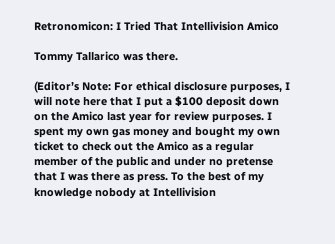Retronomicon: I Tried That Intellivision Amico

Tommy Tallarico was there.

(Editor’s Note: For ethical disclosure purposes, I will note here that I put a $100 deposit down on the Amico last year for review purposes. I spent my own gas money and bought my own ticket to check out the Amico as a regular member of the public and under no pretense that I was there as press. To the best of my knowledge nobody at Intellivision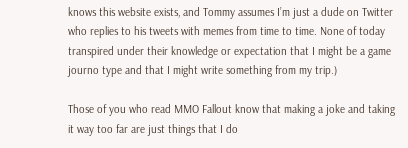knows this website exists, and Tommy assumes I’m just a dude on Twitter who replies to his tweets with memes from time to time. None of today transpired under their knowledge or expectation that I might be a game journo type and that I might write something from my trip.)

Those of you who read MMO Fallout know that making a joke and taking it way too far are just things that I do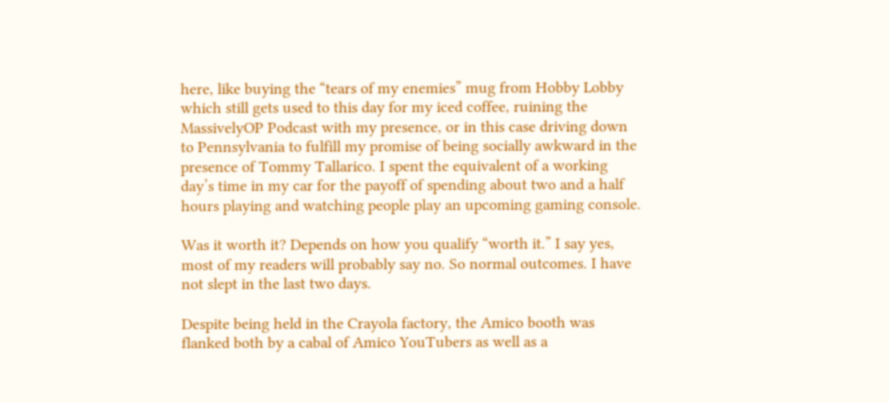here, like buying the “tears of my enemies” mug from Hobby Lobby which still gets used to this day for my iced coffee, ruining the MassivelyOP Podcast with my presence, or in this case driving down to Pennsylvania to fulfill my promise of being socially awkward in the presence of Tommy Tallarico. I spent the equivalent of a working day’s time in my car for the payoff of spending about two and a half hours playing and watching people play an upcoming gaming console.

Was it worth it? Depends on how you qualify “worth it.” I say yes, most of my readers will probably say no. So normal outcomes. I have not slept in the last two days.

Despite being held in the Crayola factory, the Amico booth was flanked both by a cabal of Amico YouTubers as well as a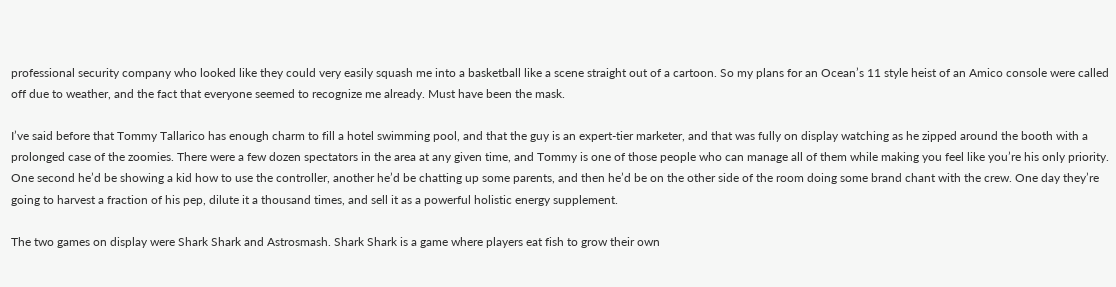professional security company who looked like they could very easily squash me into a basketball like a scene straight out of a cartoon. So my plans for an Ocean’s 11 style heist of an Amico console were called off due to weather, and the fact that everyone seemed to recognize me already. Must have been the mask.

I’ve said before that Tommy Tallarico has enough charm to fill a hotel swimming pool, and that the guy is an expert-tier marketer, and that was fully on display watching as he zipped around the booth with a prolonged case of the zoomies. There were a few dozen spectators in the area at any given time, and Tommy is one of those people who can manage all of them while making you feel like you’re his only priority. One second he’d be showing a kid how to use the controller, another he’d be chatting up some parents, and then he’d be on the other side of the room doing some brand chant with the crew. One day they’re going to harvest a fraction of his pep, dilute it a thousand times, and sell it as a powerful holistic energy supplement.

The two games on display were Shark Shark and Astrosmash. Shark Shark is a game where players eat fish to grow their own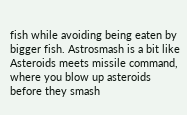fish while avoiding being eaten by bigger fish. Astrosmash is a bit like Asteroids meets missile command, where you blow up asteroids before they smash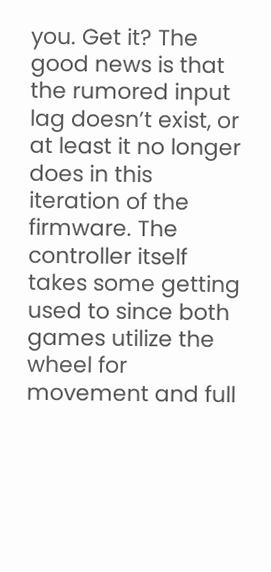you. Get it? The good news is that the rumored input lag doesn’t exist, or at least it no longer does in this iteration of the firmware. The controller itself takes some getting used to since both games utilize the wheel for movement and full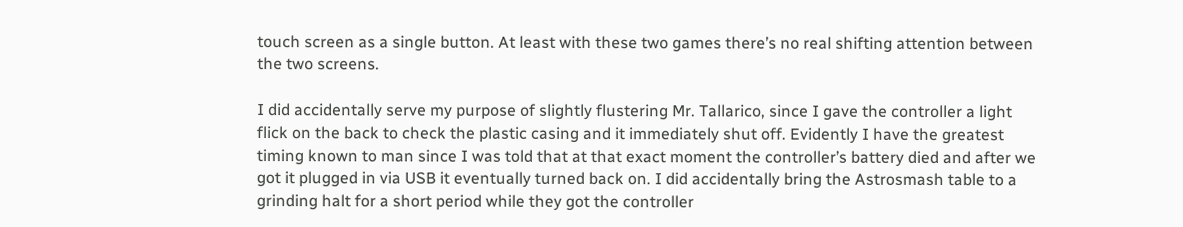touch screen as a single button. At least with these two games there’s no real shifting attention between the two screens.

I did accidentally serve my purpose of slightly flustering Mr. Tallarico, since I gave the controller a light flick on the back to check the plastic casing and it immediately shut off. Evidently I have the greatest timing known to man since I was told that at that exact moment the controller’s battery died and after we got it plugged in via USB it eventually turned back on. I did accidentally bring the Astrosmash table to a grinding halt for a short period while they got the controller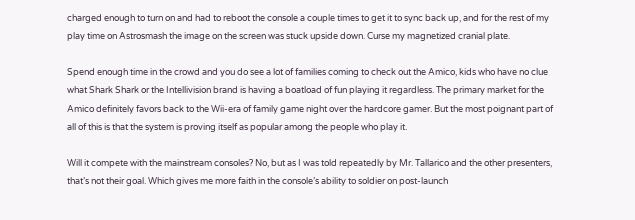charged enough to turn on and had to reboot the console a couple times to get it to sync back up, and for the rest of my play time on Astrosmash the image on the screen was stuck upside down. Curse my magnetized cranial plate.

Spend enough time in the crowd and you do see a lot of families coming to check out the Amico, kids who have no clue what Shark Shark or the Intellivision brand is having a boatload of fun playing it regardless. The primary market for the Amico definitely favors back to the Wii-era of family game night over the hardcore gamer. But the most poignant part of all of this is that the system is proving itself as popular among the people who play it.

Will it compete with the mainstream consoles? No, but as I was told repeatedly by Mr. Tallarico and the other presenters, that’s not their goal. Which gives me more faith in the console’s ability to soldier on post-launch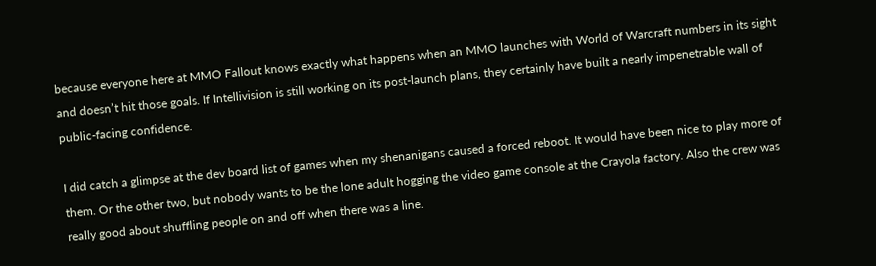because everyone here at MMO Fallout knows exactly what happens when an MMO launches with World of Warcraft numbers in its sight and doesn’t hit those goals. If Intellivision is still working on its post-launch plans, they certainly have built a nearly impenetrable wall of public-facing confidence.

I did catch a glimpse at the dev board list of games when my shenanigans caused a forced reboot. It would have been nice to play more of them. Or the other two, but nobody wants to be the lone adult hogging the video game console at the Crayola factory. Also the crew was really good about shuffling people on and off when there was a line.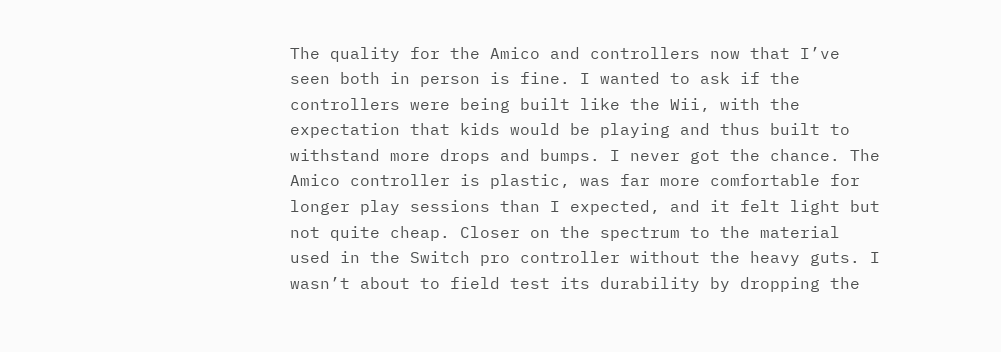The quality for the Amico and controllers now that I’ve seen both in person is fine. I wanted to ask if the controllers were being built like the Wii, with the expectation that kids would be playing and thus built to withstand more drops and bumps. I never got the chance. The Amico controller is plastic, was far more comfortable for longer play sessions than I expected, and it felt light but not quite cheap. Closer on the spectrum to the material used in the Switch pro controller without the heavy guts. I wasn’t about to field test its durability by dropping the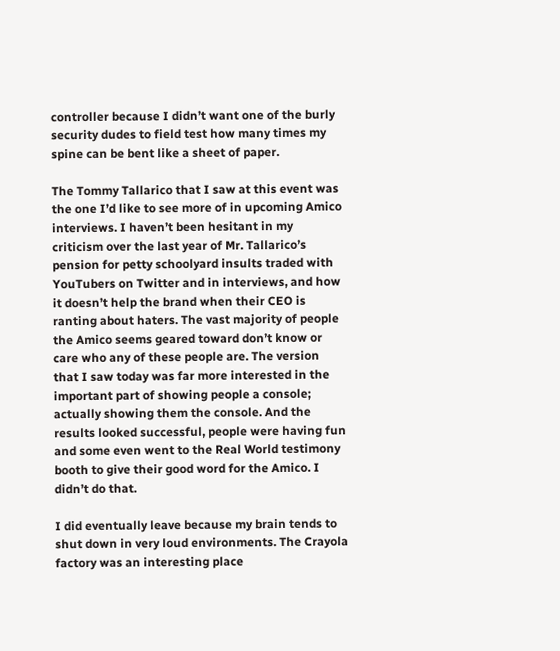controller because I didn’t want one of the burly security dudes to field test how many times my spine can be bent like a sheet of paper.

The Tommy Tallarico that I saw at this event was the one I’d like to see more of in upcoming Amico interviews. I haven’t been hesitant in my criticism over the last year of Mr. Tallarico’s pension for petty schoolyard insults traded with YouTubers on Twitter and in interviews, and how it doesn’t help the brand when their CEO is ranting about haters. The vast majority of people the Amico seems geared toward don’t know or care who any of these people are. The version that I saw today was far more interested in the important part of showing people a console; actually showing them the console. And the results looked successful, people were having fun and some even went to the Real World testimony booth to give their good word for the Amico. I didn’t do that.

I did eventually leave because my brain tends to shut down in very loud environments. The Crayola factory was an interesting place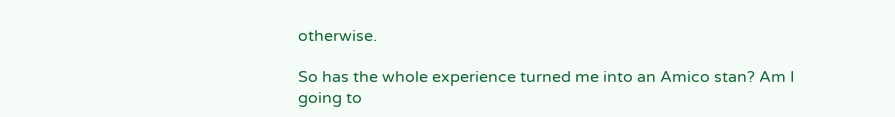otherwise.

So has the whole experience turned me into an Amico stan? Am I going to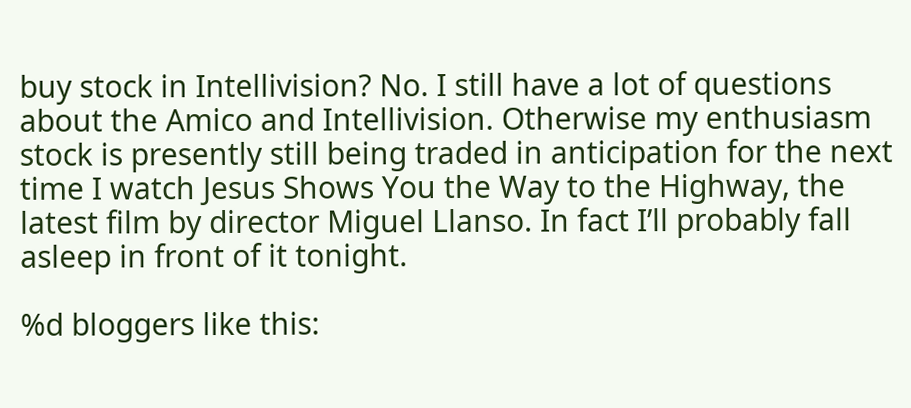buy stock in Intellivision? No. I still have a lot of questions about the Amico and Intellivision. Otherwise my enthusiasm stock is presently still being traded in anticipation for the next time I watch Jesus Shows You the Way to the Highway, the latest film by director Miguel Llanso. In fact I’ll probably fall asleep in front of it tonight.

%d bloggers like this: